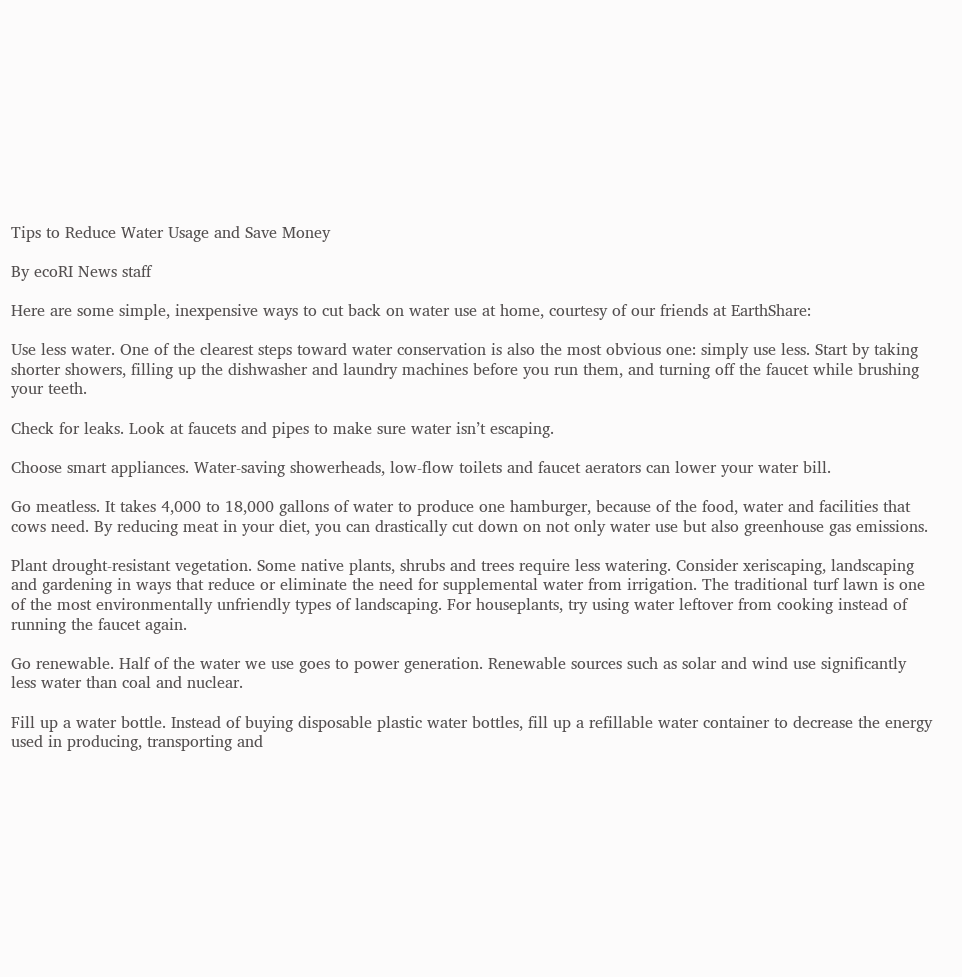Tips to Reduce Water Usage and Save Money

By ecoRI News staff

Here are some simple, inexpensive ways to cut back on water use at home, courtesy of our friends at EarthShare:

Use less water. One of the clearest steps toward water conservation is also the most obvious one: simply use less. Start by taking shorter showers, filling up the dishwasher and laundry machines before you run them, and turning off the faucet while brushing your teeth.

Check for leaks. Look at faucets and pipes to make sure water isn’t escaping.

Choose smart appliances. Water-saving showerheads, low-flow toilets and faucet aerators can lower your water bill.

Go meatless. It takes 4,000 to 18,000 gallons of water to produce one hamburger, because of the food, water and facilities that cows need. By reducing meat in your diet, you can drastically cut down on not only water use but also greenhouse gas emissions.

Plant drought-resistant vegetation. Some native plants, shrubs and trees require less watering. Consider xeriscaping, landscaping and gardening in ways that reduce or eliminate the need for supplemental water from irrigation. The traditional turf lawn is one of the most environmentally unfriendly types of landscaping. For houseplants, try using water leftover from cooking instead of running the faucet again.

Go renewable. Half of the water we use goes to power generation. Renewable sources such as solar and wind use significantly less water than coal and nuclear.

Fill up a water bottle. Instead of buying disposable plastic water bottles, fill up a refillable water container to decrease the energy used in producing, transporting and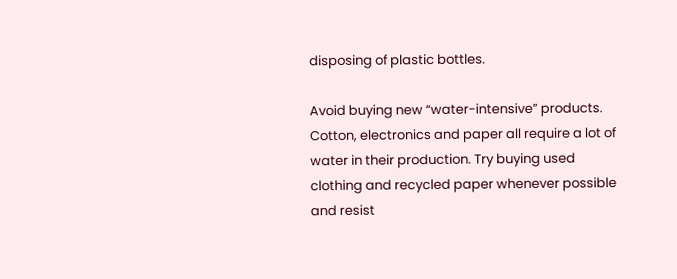disposing of plastic bottles.

Avoid buying new “water-intensive” products. Cotton, electronics and paper all require a lot of water in their production. Try buying used clothing and recycled paper whenever possible and resist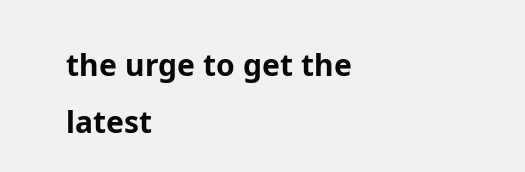the urge to get the latest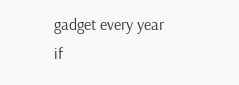gadget every year if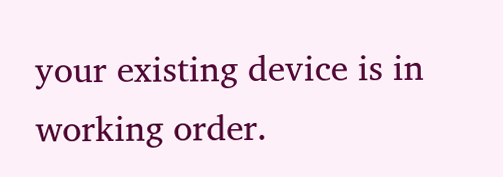your existing device is in working order.